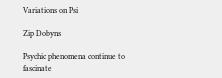Variations on Psi

Zip Dobyns

Psychic phenomena continue to fascinate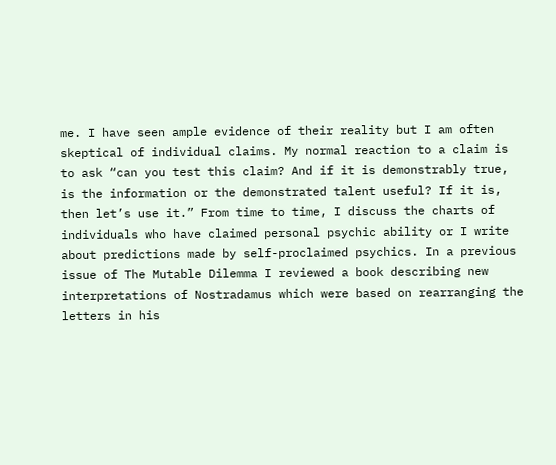me. I have seen ample evidence of their reality but I am often skeptical of individual claims. My normal reaction to a claim is to ask “can you test this claim? And if it is demonstrably true, is the information or the demonstrated talent useful? If it is, then let’s use it.” From time to time, I discuss the charts of individuals who have claimed personal psychic ability or I write about predictions made by self-proclaimed psychics. In a previous issue of The Mutable Dilemma I reviewed a book describing new interpretations of Nostradamus which were based on rearranging the letters in his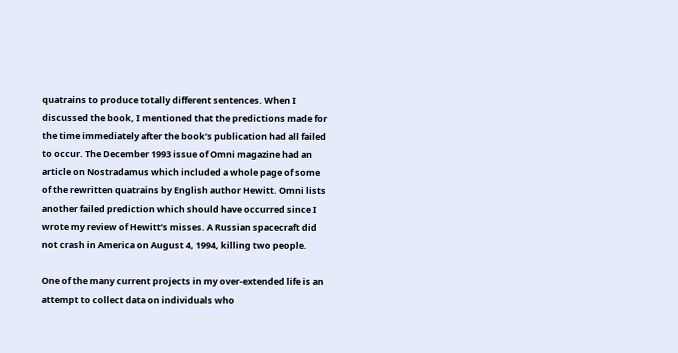quatrains to produce totally different sentences. When I discussed the book, I mentioned that the predictions made for the time immediately after the book’s publication had all failed to occur. The December 1993 issue of Omni magazine had an article on Nostradamus which included a whole page of some of the rewritten quatrains by English author Hewitt. Omni lists another failed prediction which should have occurred since I wrote my review of Hewitt’s misses. A Russian spacecraft did not crash in America on August 4, 1994, killing two people.

One of the many current projects in my over-extended life is an attempt to collect data on individuals who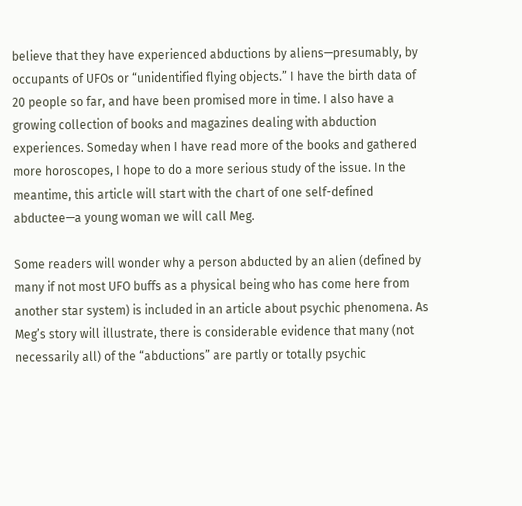believe that they have experienced abductions by aliens—presumably, by occupants of UFOs or “unidentified flying objects.” I have the birth data of 20 people so far, and have been promised more in time. I also have a growing collection of books and magazines dealing with abduction experiences. Someday when I have read more of the books and gathered more horoscopes, I hope to do a more serious study of the issue. In the meantime, this article will start with the chart of one self-defined abductee—a young woman we will call Meg.

Some readers will wonder why a person abducted by an alien (defined by many if not most UFO buffs as a physical being who has come here from another star system) is included in an article about psychic phenomena. As Meg’s story will illustrate, there is considerable evidence that many (not necessarily all) of the “abductions” are partly or totally psychic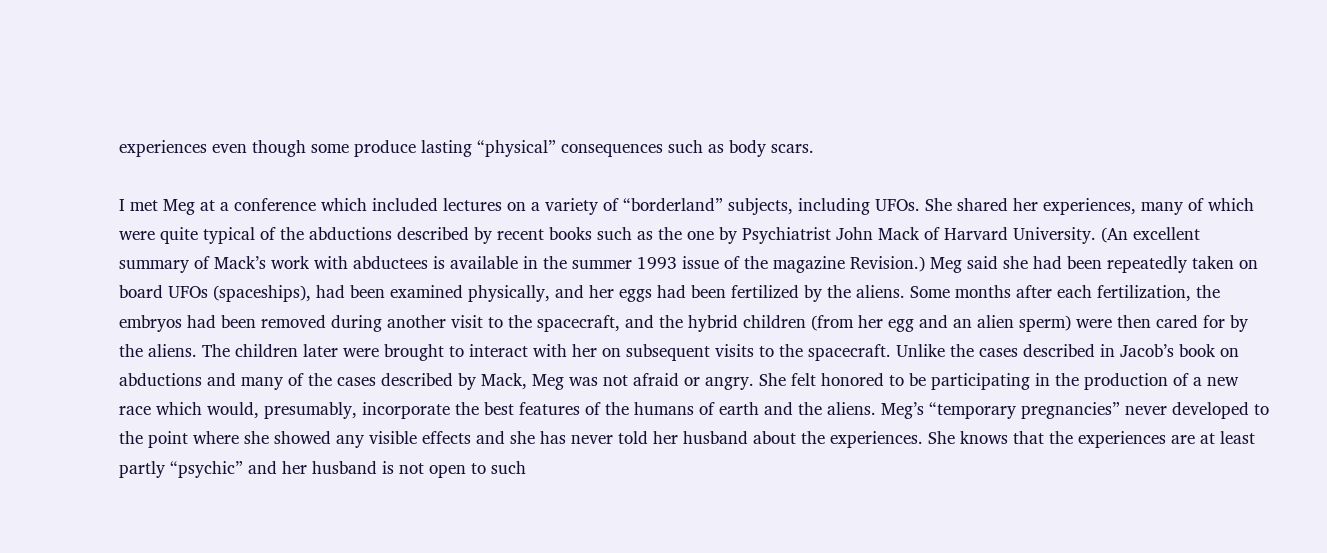experiences even though some produce lasting “physical” consequences such as body scars.

I met Meg at a conference which included lectures on a variety of “borderland” subjects, including UFOs. She shared her experiences, many of which were quite typical of the abductions described by recent books such as the one by Psychiatrist John Mack of Harvard University. (An excellent summary of Mack’s work with abductees is available in the summer 1993 issue of the magazine Revision.) Meg said she had been repeatedly taken on board UFOs (spaceships), had been examined physically, and her eggs had been fertilized by the aliens. Some months after each fertilization, the embryos had been removed during another visit to the spacecraft, and the hybrid children (from her egg and an alien sperm) were then cared for by the aliens. The children later were brought to interact with her on subsequent visits to the spacecraft. Unlike the cases described in Jacob’s book on abductions and many of the cases described by Mack, Meg was not afraid or angry. She felt honored to be participating in the production of a new race which would, presumably, incorporate the best features of the humans of earth and the aliens. Meg’s “temporary pregnancies” never developed to the point where she showed any visible effects and she has never told her husband about the experiences. She knows that the experiences are at least partly “psychic” and her husband is not open to such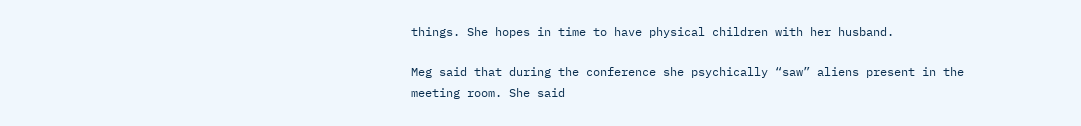things. She hopes in time to have physical children with her husband.

Meg said that during the conference she psychically “saw” aliens present in the meeting room. She said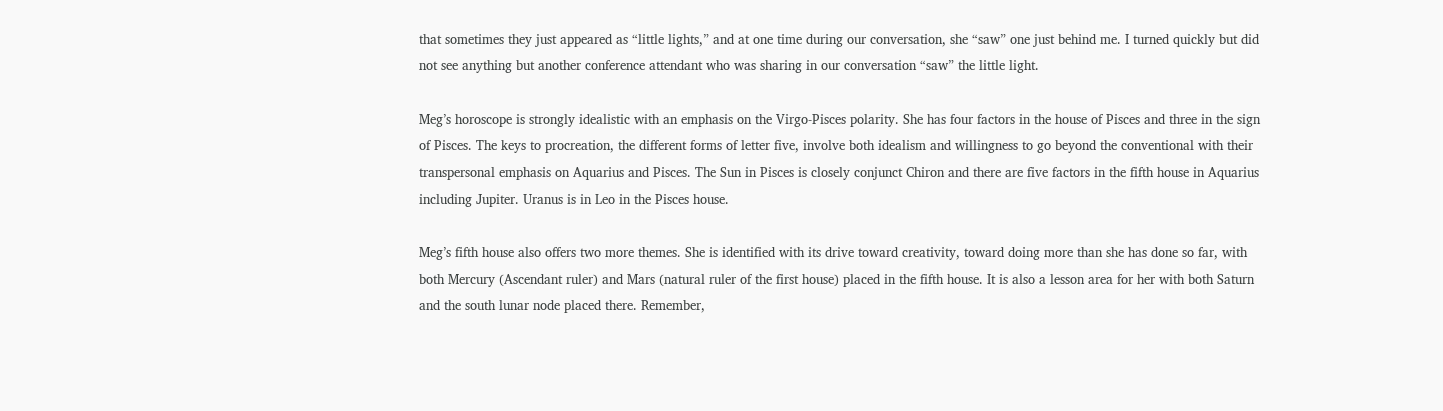that sometimes they just appeared as “little lights,” and at one time during our conversation, she “saw” one just behind me. I turned quickly but did not see anything but another conference attendant who was sharing in our conversation “saw” the little light.

Meg’s horoscope is strongly idealistic with an emphasis on the Virgo-Pisces polarity. She has four factors in the house of Pisces and three in the sign of Pisces. The keys to procreation, the different forms of letter five, involve both idealism and willingness to go beyond the conventional with their transpersonal emphasis on Aquarius and Pisces. The Sun in Pisces is closely conjunct Chiron and there are five factors in the fifth house in Aquarius including Jupiter. Uranus is in Leo in the Pisces house.

Meg’s fifth house also offers two more themes. She is identified with its drive toward creativity, toward doing more than she has done so far, with both Mercury (Ascendant ruler) and Mars (natural ruler of the first house) placed in the fifth house. It is also a lesson area for her with both Saturn and the south lunar node placed there. Remember,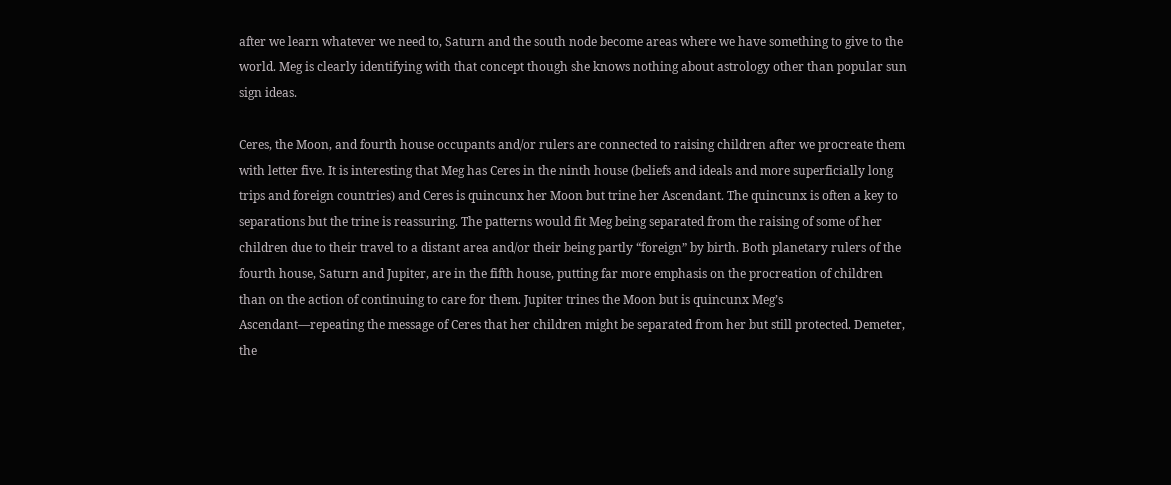after we learn whatever we need to, Saturn and the south node become areas where we have something to give to the world. Meg is clearly identifying with that concept though she knows nothing about astrology other than popular sun sign ideas.

Ceres, the Moon, and fourth house occupants and/or rulers are connected to raising children after we procreate them with letter five. It is interesting that Meg has Ceres in the ninth house (beliefs and ideals and more superficially long trips and foreign countries) and Ceres is quincunx her Moon but trine her Ascendant. The quincunx is often a key to separations but the trine is reassuring. The patterns would fit Meg being separated from the raising of some of her children due to their travel to a distant area and/or their being partly “foreign” by birth. Both planetary rulers of the fourth house, Saturn and Jupiter, are in the fifth house, putting far more emphasis on the procreation of children than on the action of continuing to care for them. Jupiter trines the Moon but is quincunx Meg’s Ascendant—repeating the message of Ceres that her children might be separated from her but still protected. Demeter, the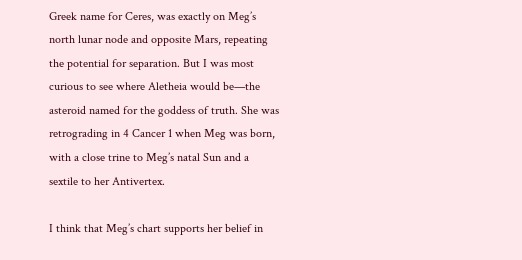Greek name for Ceres, was exactly on Meg’s north lunar node and opposite Mars, repeating the potential for separation. But I was most curious to see where Aletheia would be—the asteroid named for the goddess of truth. She was retrograding in 4 Cancer 1 when Meg was born, with a close trine to Meg’s natal Sun and a sextile to her Antivertex.

I think that Meg’s chart supports her belief in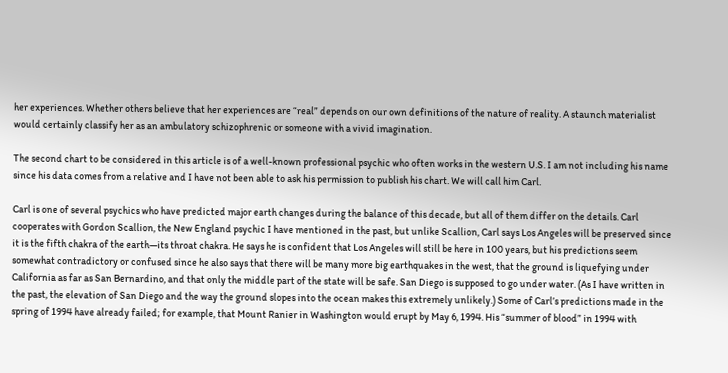her experiences. Whether others believe that her experiences are “real” depends on our own definitions of the nature of reality. A staunch materialist would certainly classify her as an ambulatory schizophrenic or someone with a vivid imagination.

The second chart to be considered in this article is of a well-known professional psychic who often works in the western U.S. I am not including his name since his data comes from a relative and I have not been able to ask his permission to publish his chart. We will call him Carl.

Carl is one of several psychics who have predicted major earth changes during the balance of this decade, but all of them differ on the details. Carl cooperates with Gordon Scallion, the New England psychic I have mentioned in the past, but unlike Scallion, Carl says Los Angeles will be preserved since it is the fifth chakra of the earth—its throat chakra. He says he is confident that Los Angeles will still be here in 100 years, but his predictions seem somewhat contradictory or confused since he also says that there will be many more big earthquakes in the west, that the ground is liquefying under California as far as San Bernardino, and that only the middle part of the state will be safe. San Diego is supposed to go under water. (As I have written in the past, the elevation of San Diego and the way the ground slopes into the ocean makes this extremely unlikely.) Some of Carl’s predictions made in the spring of 1994 have already failed; for example, that Mount Ranier in Washington would erupt by May 6, 1994. His “summer of blood” in 1994 with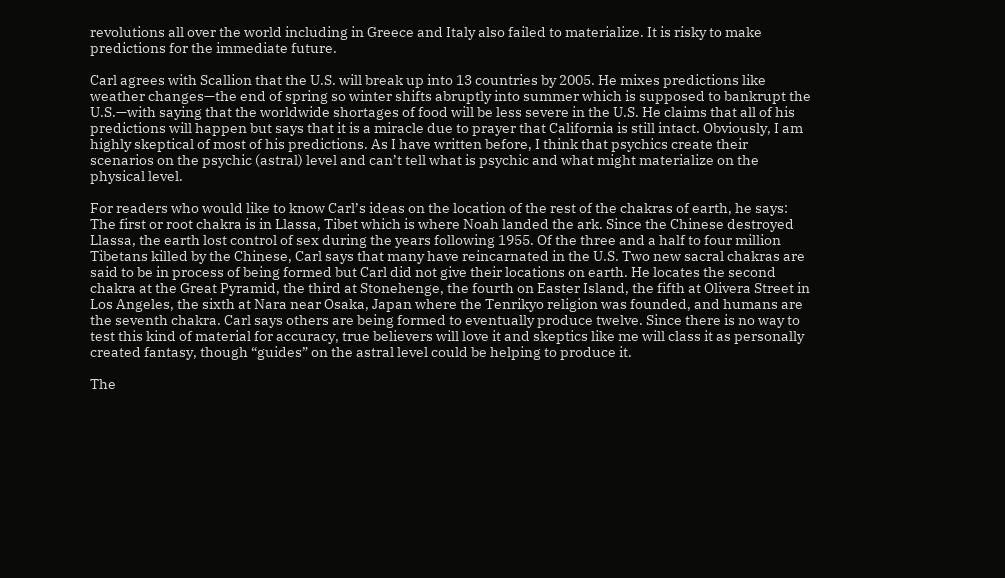revolutions all over the world including in Greece and Italy also failed to materialize. It is risky to make predictions for the immediate future.

Carl agrees with Scallion that the U.S. will break up into 13 countries by 2005. He mixes predictions like weather changes—the end of spring so winter shifts abruptly into summer which is supposed to bankrupt the U.S.—with saying that the worldwide shortages of food will be less severe in the U.S. He claims that all of his predictions will happen but says that it is a miracle due to prayer that California is still intact. Obviously, I am highly skeptical of most of his predictions. As I have written before, I think that psychics create their scenarios on the psychic (astral) level and can’t tell what is psychic and what might materialize on the physical level.

For readers who would like to know Carl’s ideas on the location of the rest of the chakras of earth, he says: The first or root chakra is in Llassa, Tibet which is where Noah landed the ark. Since the Chinese destroyed Llassa, the earth lost control of sex during the years following 1955. Of the three and a half to four million Tibetans killed by the Chinese, Carl says that many have reincarnated in the U.S. Two new sacral chakras are said to be in process of being formed but Carl did not give their locations on earth. He locates the second chakra at the Great Pyramid, the third at Stonehenge, the fourth on Easter Island, the fifth at Olivera Street in Los Angeles, the sixth at Nara near Osaka, Japan where the Tenrikyo religion was founded, and humans are the seventh chakra. Carl says others are being formed to eventually produce twelve. Since there is no way to test this kind of material for accuracy, true believers will love it and skeptics like me will class it as personally created fantasy, though “guides” on the astral level could be helping to produce it.

The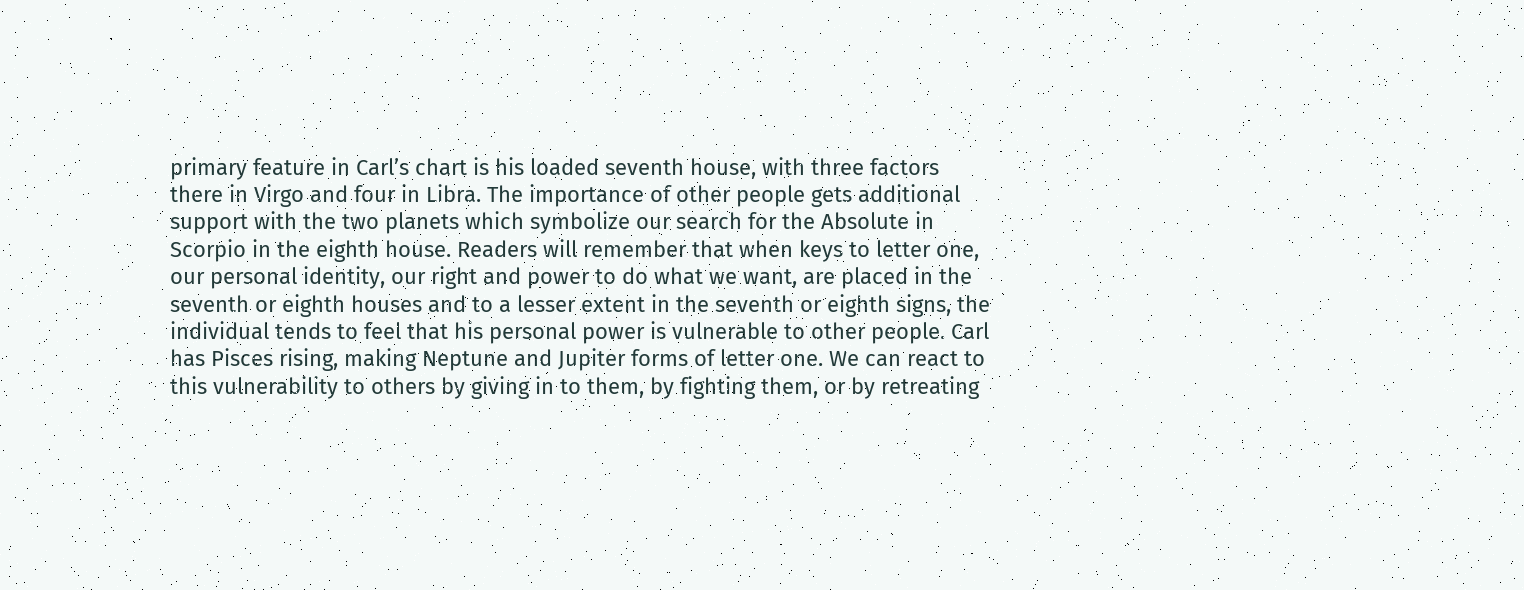primary feature in Carl’s chart is his loaded seventh house, with three factors there in Virgo and four in Libra. The importance of other people gets additional support with the two planets which symbolize our search for the Absolute in Scorpio in the eighth house. Readers will remember that when keys to letter one, our personal identity, our right and power to do what we want, are placed in the seventh or eighth houses and to a lesser extent in the seventh or eighth signs, the individual tends to feel that his personal power is vulnerable to other people. Carl has Pisces rising, making Neptune and Jupiter forms of letter one. We can react to this vulnerability to others by giving in to them, by fighting them, or by retreating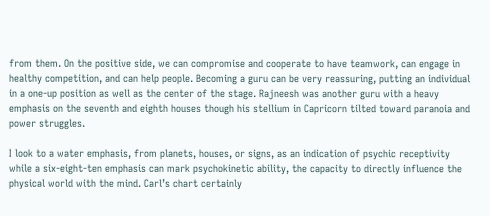from them. On the positive side, we can compromise and cooperate to have teamwork, can engage in healthy competition, and can help people. Becoming a guru can be very reassuring, putting an individual in a one-up position as well as the center of the stage. Rajneesh was another guru with a heavy emphasis on the seventh and eighth houses though his stellium in Capricorn tilted toward paranoia and power struggles.

I look to a water emphasis, from planets, houses, or signs, as an indication of psychic receptivity while a six-eight-ten emphasis can mark psychokinetic ability, the capacity to directly influence the physical world with the mind. Carl’s chart certainly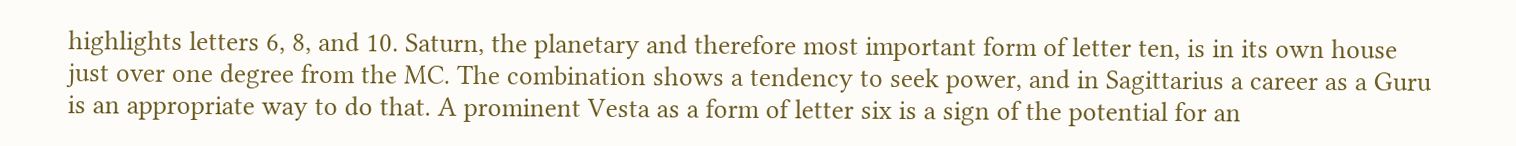highlights letters 6, 8, and 10. Saturn, the planetary and therefore most important form of letter ten, is in its own house just over one degree from the MC. The combination shows a tendency to seek power, and in Sagittarius a career as a Guru is an appropriate way to do that. A prominent Vesta as a form of letter six is a sign of the potential for an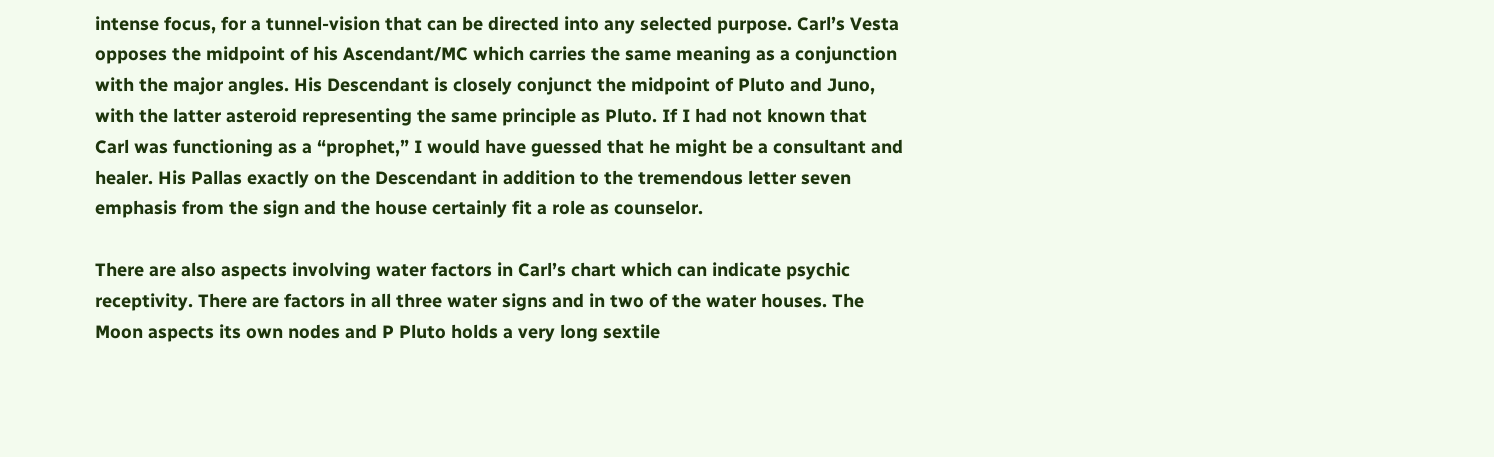intense focus, for a tunnel-vision that can be directed into any selected purpose. Carl’s Vesta opposes the midpoint of his Ascendant/MC which carries the same meaning as a conjunction with the major angles. His Descendant is closely conjunct the midpoint of Pluto and Juno, with the latter asteroid representing the same principle as Pluto. If I had not known that Carl was functioning as a “prophet,” I would have guessed that he might be a consultant and healer. His Pallas exactly on the Descendant in addition to the tremendous letter seven emphasis from the sign and the house certainly fit a role as counselor.

There are also aspects involving water factors in Carl’s chart which can indicate psychic receptivity. There are factors in all three water signs and in two of the water houses. The Moon aspects its own nodes and P Pluto holds a very long sextile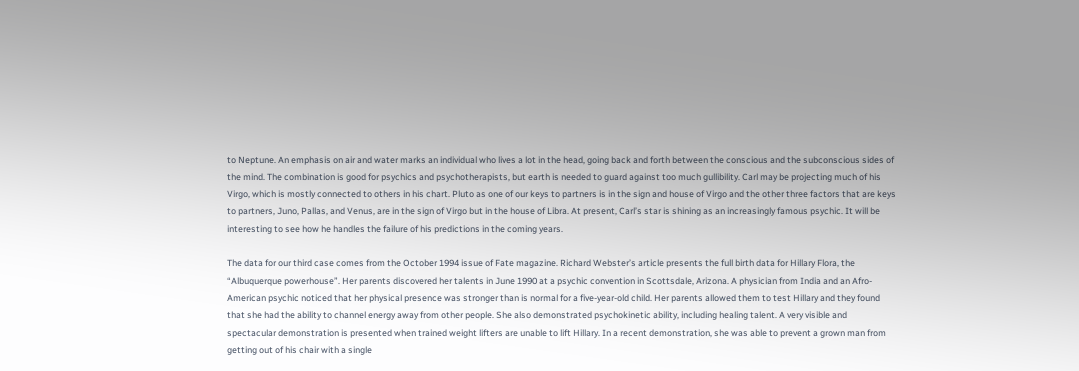to Neptune. An emphasis on air and water marks an individual who lives a lot in the head, going back and forth between the conscious and the subconscious sides of the mind. The combination is good for psychics and psychotherapists, but earth is needed to guard against too much gullibility. Carl may be projecting much of his Virgo, which is mostly connected to others in his chart. Pluto as one of our keys to partners is in the sign and house of Virgo and the other three factors that are keys to partners, Juno, Pallas, and Venus, are in the sign of Virgo but in the house of Libra. At present, Carl’s star is shining as an increasingly famous psychic. It will be interesting to see how he handles the failure of his predictions in the coming years.

The data for our third case comes from the October 1994 issue of Fate magazine. Richard Webster’s article presents the full birth data for Hillary Flora, the “Albuquerque powerhouse”. Her parents discovered her talents in June 1990 at a psychic convention in Scottsdale, Arizona. A physician from India and an Afro-American psychic noticed that her physical presence was stronger than is normal for a five-year-old child. Her parents allowed them to test Hillary and they found that she had the ability to channel energy away from other people. She also demonstrated psychokinetic ability, including healing talent. A very visible and spectacular demonstration is presented when trained weight lifters are unable to lift Hillary. In a recent demonstration, she was able to prevent a grown man from getting out of his chair with a single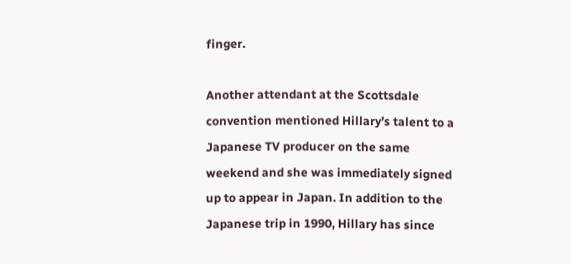finger.

Another attendant at the Scottsdale convention mentioned Hillary’s talent to a Japanese TV producer on the same weekend and she was immediately signed up to appear in Japan. In addition to the Japanese trip in 1990, Hillary has since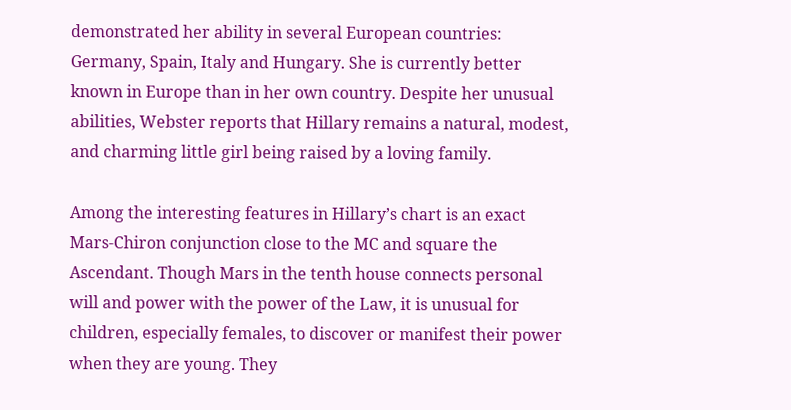demonstrated her ability in several European countries: Germany, Spain, Italy and Hungary. She is currently better known in Europe than in her own country. Despite her unusual abilities, Webster reports that Hillary remains a natural, modest, and charming little girl being raised by a loving family.

Among the interesting features in Hillary’s chart is an exact Mars-Chiron conjunction close to the MC and square the Ascendant. Though Mars in the tenth house connects personal will and power with the power of the Law, it is unusual for children, especially females, to discover or manifest their power when they are young. They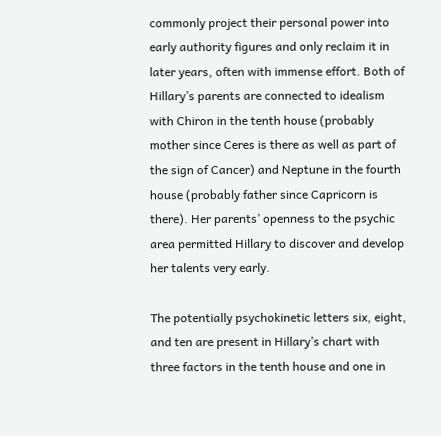commonly project their personal power into early authority figures and only reclaim it in later years, often with immense effort. Both of Hillary’s parents are connected to idealism with Chiron in the tenth house (probably mother since Ceres is there as well as part of the sign of Cancer) and Neptune in the fourth house (probably father since Capricorn is there). Her parents’ openness to the psychic area permitted Hillary to discover and develop her talents very early.

The potentially psychokinetic letters six, eight, and ten are present in Hillary’s chart with three factors in the tenth house and one in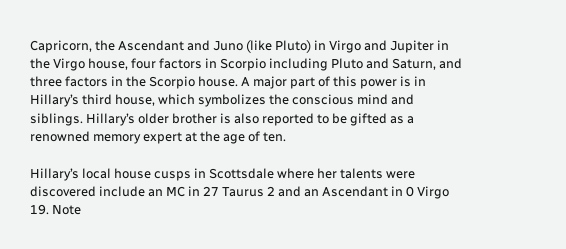Capricorn, the Ascendant and Juno (like Pluto) in Virgo and Jupiter in the Virgo house, four factors in Scorpio including Pluto and Saturn, and three factors in the Scorpio house. A major part of this power is in Hillary’s third house, which symbolizes the conscious mind and siblings. Hillary’s older brother is also reported to be gifted as a renowned memory expert at the age of ten.

Hillary’s local house cusps in Scottsdale where her talents were discovered include an MC in 27 Taurus 2 and an Ascendant in 0 Virgo 19. Note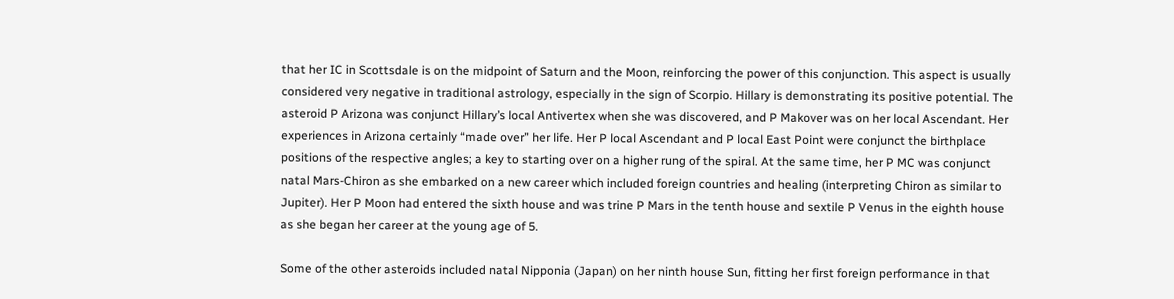that her IC in Scottsdale is on the midpoint of Saturn and the Moon, reinforcing the power of this conjunction. This aspect is usually considered very negative in traditional astrology, especially in the sign of Scorpio. Hillary is demonstrating its positive potential. The asteroid P Arizona was conjunct Hillary’s local Antivertex when she was discovered, and P Makover was on her local Ascendant. Her experiences in Arizona certainly “made over” her life. Her P local Ascendant and P local East Point were conjunct the birthplace positions of the respective angles; a key to starting over on a higher rung of the spiral. At the same time, her P MC was conjunct natal Mars-Chiron as she embarked on a new career which included foreign countries and healing (interpreting Chiron as similar to Jupiter). Her P Moon had entered the sixth house and was trine P Mars in the tenth house and sextile P Venus in the eighth house as she began her career at the young age of 5.

Some of the other asteroids included natal Nipponia (Japan) on her ninth house Sun, fitting her first foreign performance in that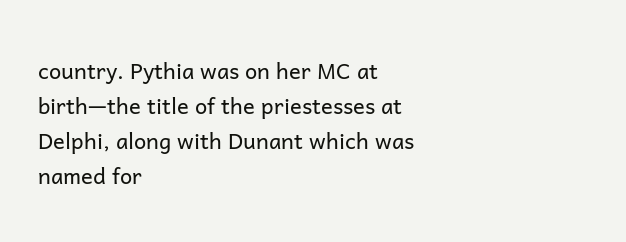country. Pythia was on her MC at birth—the title of the priestesses at Delphi, along with Dunant which was named for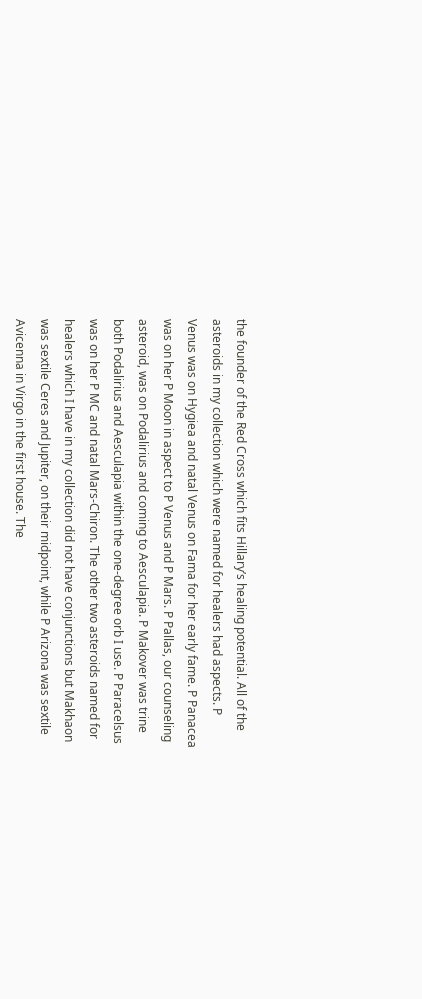the founder of the Red Cross which fits Hillary’s healing potential. All of the asteroids in my collection which were named for healers had aspects. P Venus was on Hygiea and natal Venus on Fama for her early fame. P Panacea was on her P Moon in aspect to P Venus and P Mars. P Pallas, our counseling asteroid, was on Podalirius and coming to Aesculapia. P Makover was trine both Podalirius and Aesculapia within the one-degree orb I use. P Paracelsus was on her P MC and natal Mars-Chiron. The other two asteroids named for healers which I have in my collection did not have conjunctions but Makhaon was sextile Ceres and Jupiter, on their midpoint, while P Arizona was sextile Avicenna in Virgo in the first house. The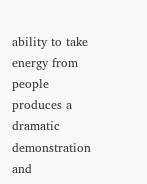ability to take energy from people produces a dramatic demonstration and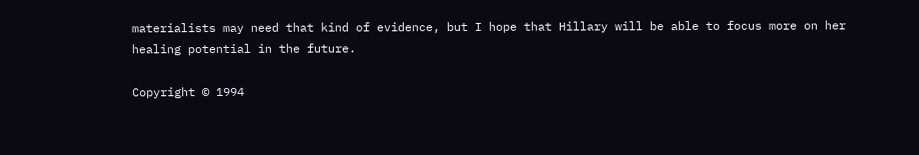materialists may need that kind of evidence, but I hope that Hillary will be able to focus more on her healing potential in the future.

Copyright © 1994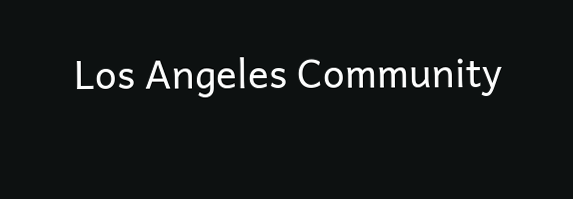Los Angeles Community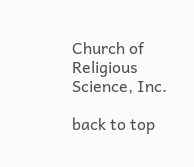Church of Religious Science, Inc.

back to top